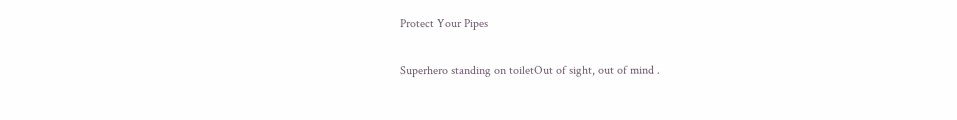Protect Your Pipes

Superhero standing on toiletOut of sight, out of mind .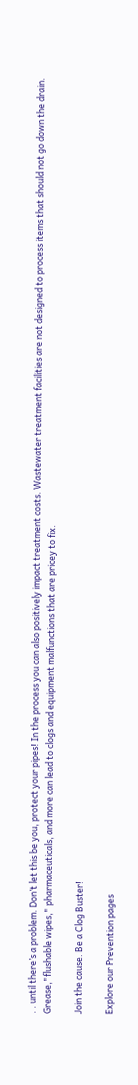. . until there’s a problem. Don’t let this be you, protect your pipes! In the process you can also positively impact treatment costs. Wastewater treatment facilities are not designed to process items that should not go down the drain. Grease,"flushable wipes," pharmaceuticals, and more can lead to clogs and equipment malfunctions that are pricey to fix.

Join the cause. Be a Clog Buster!

Explore our Prevention pages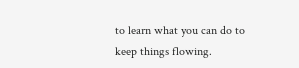to learn what you can do to keep things flowing.